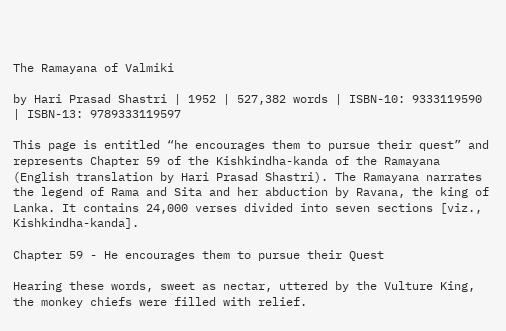The Ramayana of Valmiki

by Hari Prasad Shastri | 1952 | 527,382 words | ISBN-10: 9333119590 | ISBN-13: 9789333119597

This page is entitled “he encourages them to pursue their quest” and represents Chapter 59 of the Kishkindha-kanda of the Ramayana (English translation by Hari Prasad Shastri). The Ramayana narrates the legend of Rama and Sita and her abduction by Ravana, the king of Lanka. It contains 24,000 verses divided into seven sections [viz., Kishkindha-kanda].

Chapter 59 - He encourages them to pursue their Quest

Hearing these words, sweet as nectar, uttered by the Vulture King, the monkey chiefs were filled with relief.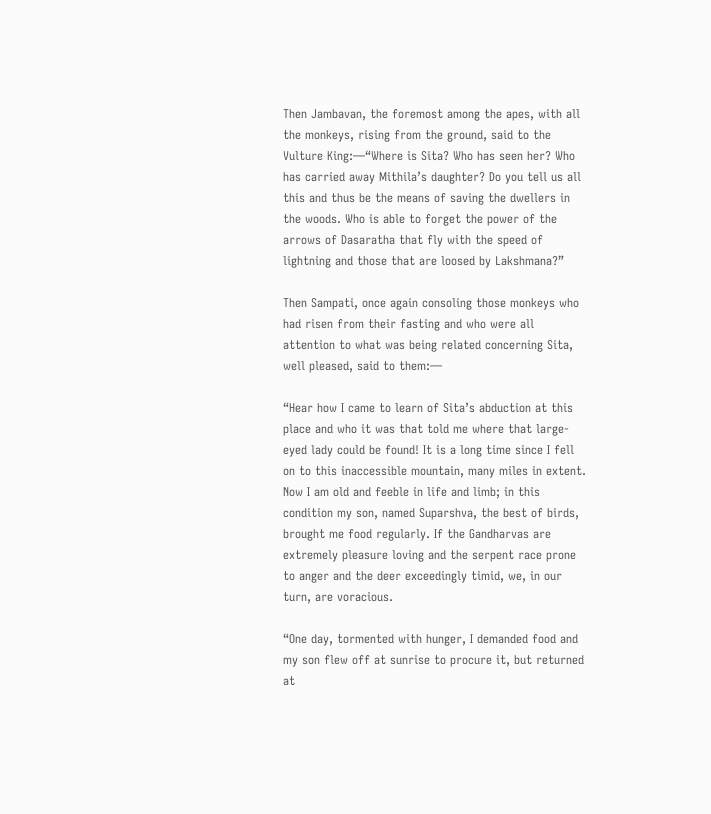Then Jambavan, the foremost among the apes, with all the monkeys, rising from the ground, said to the Vulture King:—“Where is Sita? Who has seen her? Who has carried away Mithila’s daughter? Do you tell us all this and thus be the means of saving the dwellers in the woods. Who is able to forget the power of the arrows of Dasaratha that fly with the speed of lightning and those that are loosed by Lakshmana?”

Then Sampati, once again consoling those monkeys who had risen from their fasting and who were all attention to what was being related concerning Sita, well pleased, said to them:—

“Hear how I came to learn of Sita’s abduction at this place and who it was that told me where that large-eyed lady could be found! It is a long time since I fell on to this inaccessible mountain, many miles in extent. Now I am old and feeble in life and limb; in this condition my son, named Suparshva, the best of birds, brought me food regularly. If the Gandharvas are extremely pleasure loving and the serpent race prone to anger and the deer exceedingly timid, we, in our turn, are voracious.

“One day, tormented with hunger, I demanded food and my son flew off at sunrise to procure it, but returned at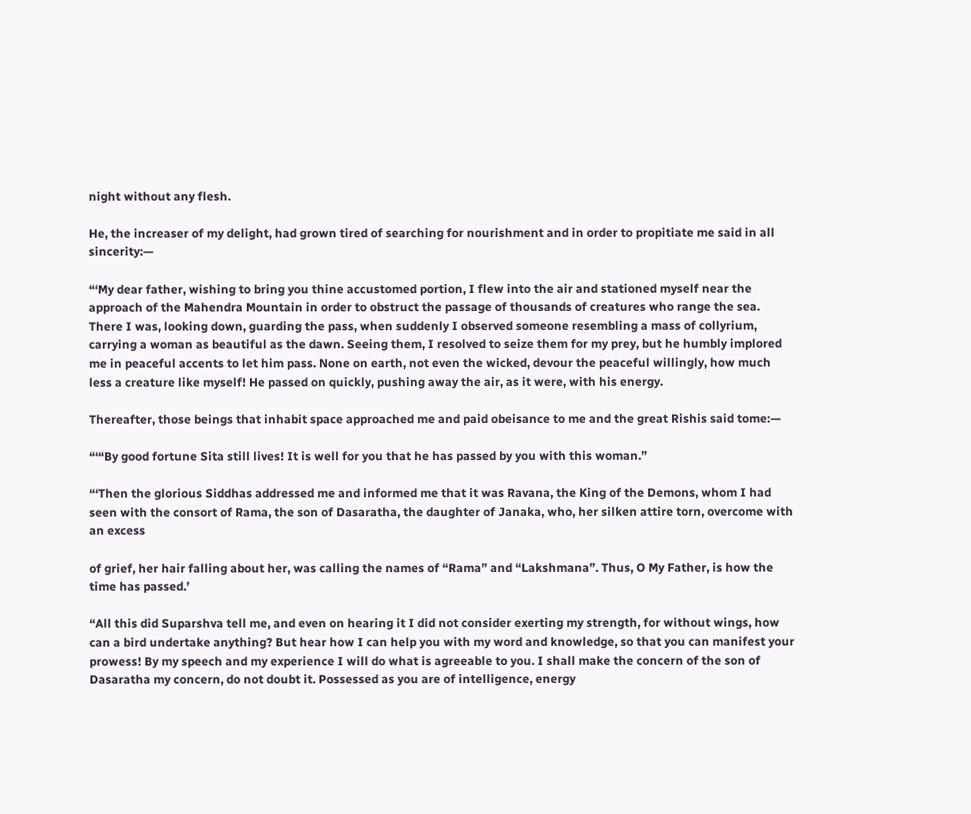night without any flesh.

He, the increaser of my delight, had grown tired of searching for nourishment and in order to propitiate me said in all sincerity:—

“‘My dear father, wishing to bring you thine accustomed portion, I flew into the air and stationed myself near the approach of the Mahendra Mountain in order to obstruct the passage of thousands of creatures who range the sea. There I was, looking down, guarding the pass, when suddenly I observed someone resembling a mass of collyrium, carrying a woman as beautiful as the dawn. Seeing them, I resolved to seize them for my prey, but he humbly implored me in peaceful accents to let him pass. None on earth, not even the wicked, devour the peaceful willingly, how much less a creature like myself! He passed on quickly, pushing away the air, as it were, with his energy.

Thereafter, those beings that inhabit space approached me and paid obeisance to me and the great Rishis said tome:—

“‘“By good fortune Sita still lives! It is well for you that he has passed by you with this woman.”

“‘Then the glorious Siddhas addressed me and informed me that it was Ravana, the King of the Demons, whom I had seen with the consort of Rama, the son of Dasaratha, the daughter of Janaka, who, her silken attire torn, overcome with an excess

of grief, her hair falling about her, was calling the names of “Rama” and “Lakshmana”. Thus, O My Father, is how the time has passed.’

“All this did Suparshva tell me, and even on hearing it I did not consider exerting my strength, for without wings, how can a bird undertake anything? But hear how I can help you with my word and knowledge, so that you can manifest your prowess! By my speech and my experience I will do what is agreeable to you. I shall make the concern of the son of Dasaratha my concern, do not doubt it. Possessed as you are of intelligence, energy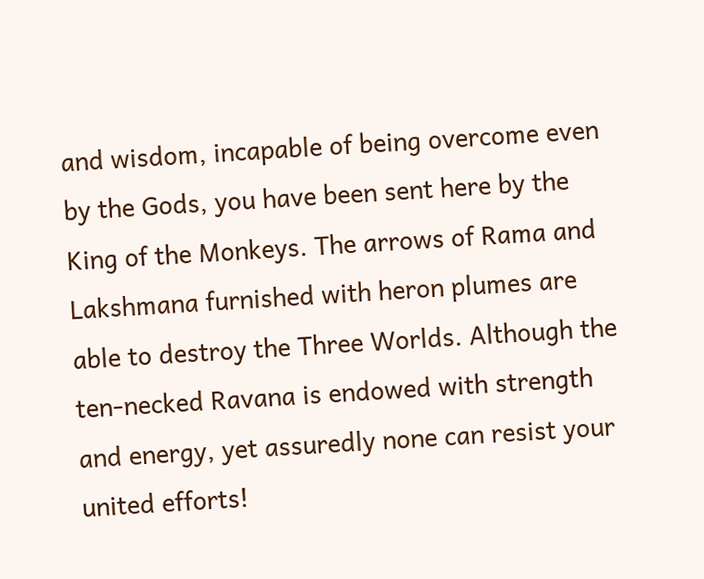and wisdom, incapable of being overcome even by the Gods, you have been sent here by the King of the Monkeys. The arrows of Rama and Lakshmana furnished with heron plumes are able to destroy the Three Worlds. Although the ten-necked Ravana is endowed with strength and energy, yet assuredly none can resist your united efforts!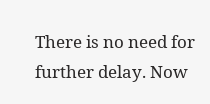There is no need for further delay. Now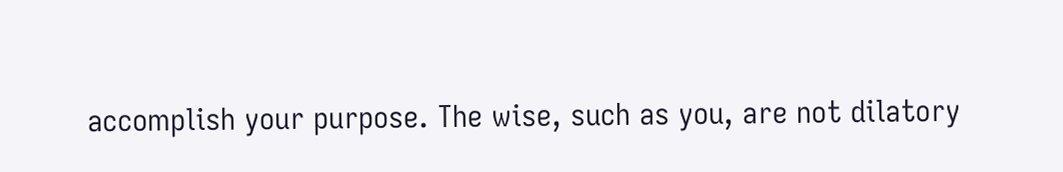accomplish your purpose. The wise, such as you, are not dilatory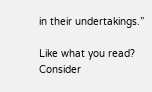in their undertakings.”

Like what you read? Consider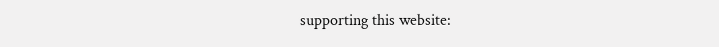supporting this website: